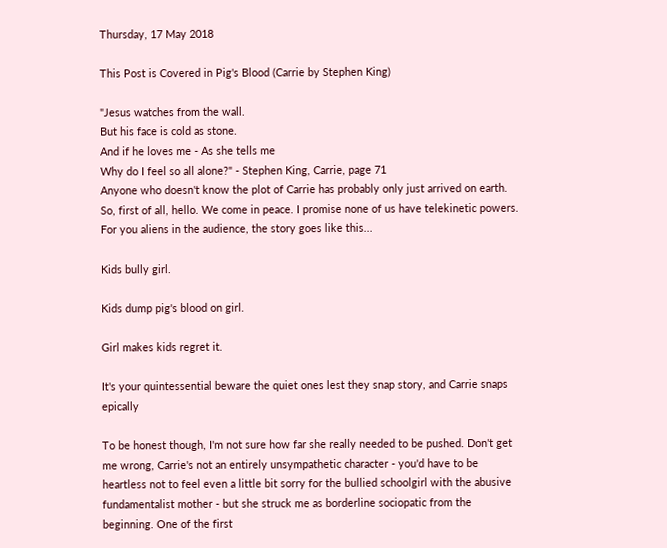Thursday, 17 May 2018

This Post is Covered in Pig's Blood (Carrie by Stephen King)

"Jesus watches from the wall.
But his face is cold as stone.
And if he loves me - As she tells me
Why do I feel so all alone?" - Stephen King, Carrie, page 71
Anyone who doesn't know the plot of Carrie has probably only just arrived on earth. So, first of all, hello. We come in peace. I promise none of us have telekinetic powers. For you aliens in the audience, the story goes like this...

Kids bully girl.

Kids dump pig's blood on girl.

Girl makes kids regret it.

It's your quintessential beware the quiet ones lest they snap story, and Carrie snaps epically

To be honest though, I'm not sure how far she really needed to be pushed. Don't get me wrong, Carrie's not an entirely unsympathetic character - you'd have to be heartless not to feel even a little bit sorry for the bullied schoolgirl with the abusive fundamentalist mother - but she struck me as borderline sociopatic from the beginning. One of the first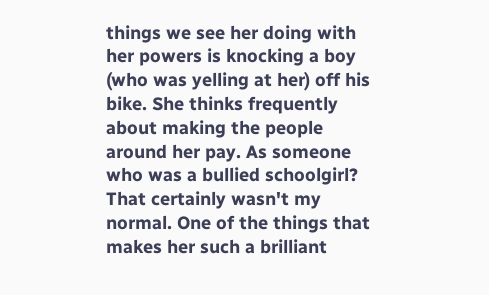things we see her doing with her powers is knocking a boy (who was yelling at her) off his bike. She thinks frequently about making the people around her pay. As someone who was a bullied schoolgirl? That certainly wasn't my normal. One of the things that makes her such a brilliant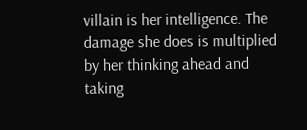villain is her intelligence. The damage she does is multiplied by her thinking ahead and taking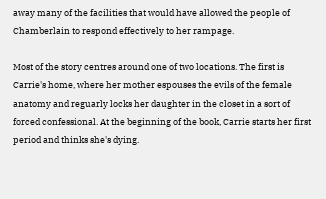away many of the facilities that would have allowed the people of Chamberlain to respond effectively to her rampage.

Most of the story centres around one of two locations. The first is Carrie's home, where her mother espouses the evils of the female anatomy and reguarly locks her daughter in the closet in a sort of forced confessional. At the beginning of the book, Carrie starts her first period and thinks she's dying.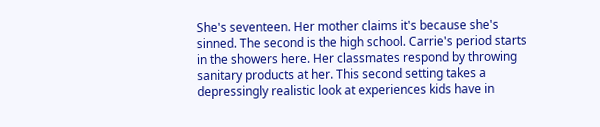She's seventeen. Her mother claims it's because she's sinned. The second is the high school. Carrie's period starts in the showers here. Her classmates respond by throwing sanitary products at her. This second setting takes a depressingly realistic look at experiences kids have in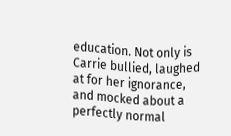education. Not only is Carrie bullied, laughed at for her ignorance, and mocked about a perfectly normal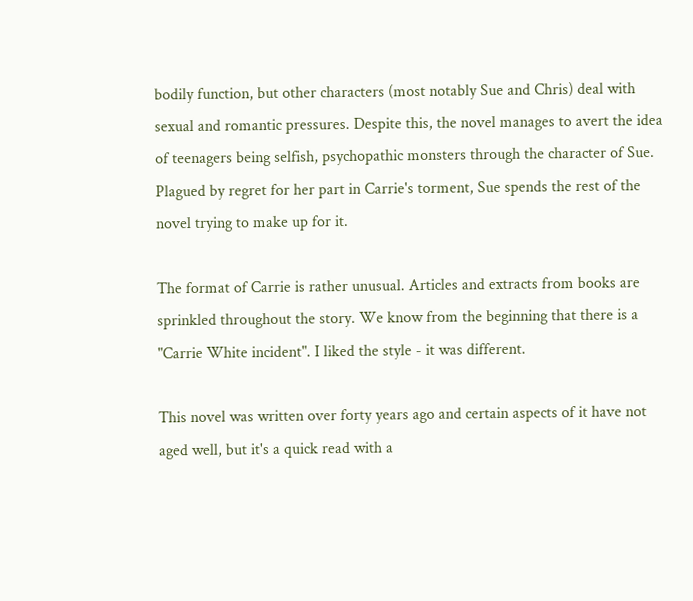bodily function, but other characters (most notably Sue and Chris) deal with sexual and romantic pressures. Despite this, the novel manages to avert the idea of teenagers being selfish, psychopathic monsters through the character of Sue. Plagued by regret for her part in Carrie's torment, Sue spends the rest of the novel trying to make up for it.

The format of Carrie is rather unusual. Articles and extracts from books are sprinkled throughout the story. We know from the beginning that there is a "Carrie White incident". I liked the style - it was different.

This novel was written over forty years ago and certain aspects of it have not aged well, but it's a quick read with a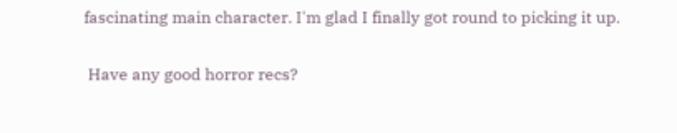fascinating main character. I'm glad I finally got round to picking it up.

 Have any good horror recs?